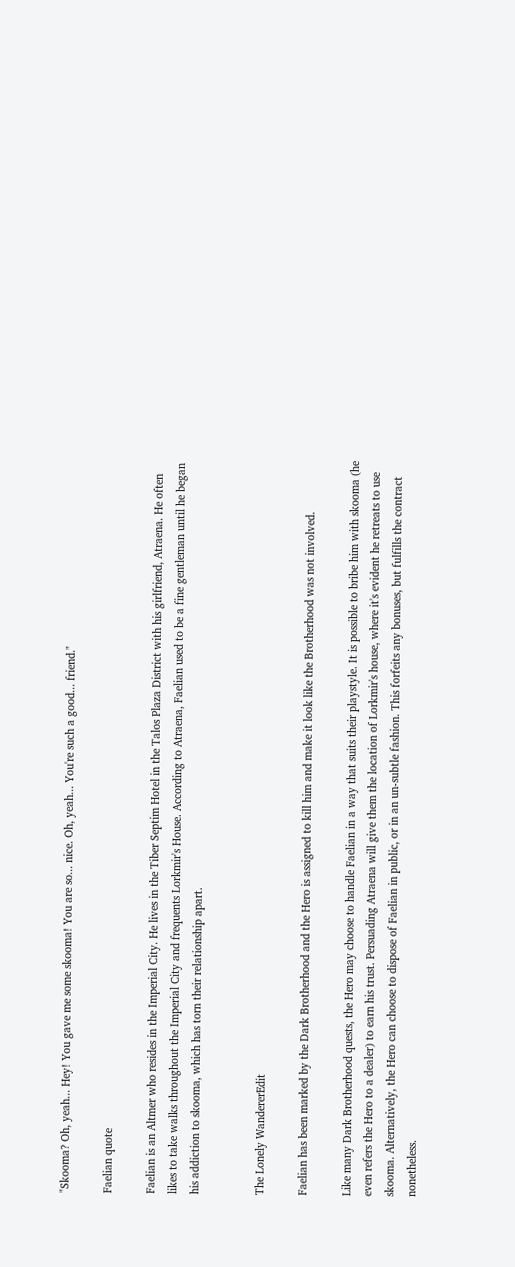"Skooma? Oh, yeah... Hey! You gave me some skooma! You are so... nice. Oh, yeah... You're such a good... friend."

Faelian quote

Faelian is an Altmer who resides in the Imperial City. He lives in the Tiber Septim Hotel in the Talos Plaza District with his girlfriend, Atraena. He often likes to take walks throughout the Imperial City and frequents Lorkmir's House. According to Atraena, Faelian used to be a fine gentleman until he began his addiction to skooma, which has torn their relationship apart.


The Lonely WandererEdit

Faelian has been marked by the Dark Brotherhood and the Hero is assigned to kill him and make it look like the Brotherhood was not involved.

Like many Dark Brotherhood quests, the Hero may choose to handle Faelian in a way that suits their playstyle. It is possible to bribe him with skooma (he even refers the Hero to a dealer) to earn his trust. Persuading Atraena will give them the location of Lorkmir's house, where it's evident he retreats to use skooma. Alternatively, the Hero can choose to dispose of Faelian in public, or in an un-subtle fashion. This forfeits any bonuses, but fulfills the contract nonetheless.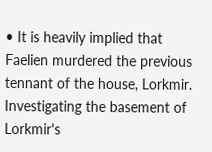• It is heavily implied that Faelien murdered the previous tennant of the house, Lorkmir. Investigating the basement of Lorkmir's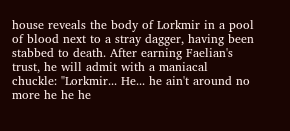house reveals the body of Lorkmir in a pool of blood next to a stray dagger, having been stabbed to death. After earning Faelian's trust, he will admit with a maniacal chuckle: "Lorkmir... He... he ain't around no more he he he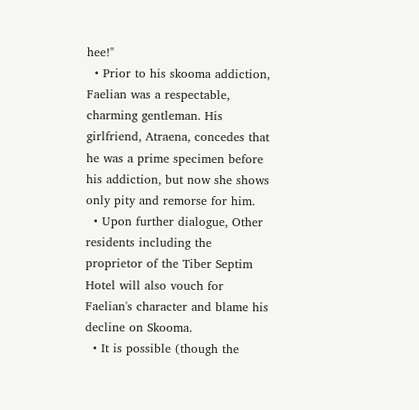hee!"
  • Prior to his skooma addiction, Faelian was a respectable, charming gentleman. His girlfriend, Atraena, concedes that he was a prime specimen before his addiction, but now she shows only pity and remorse for him.
  • Upon further dialogue, Other residents including the proprietor of the Tiber Septim Hotel will also vouch for Faelian's character and blame his decline on Skooma.
  • It is possible (though the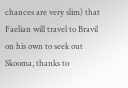chances are very slim) that Faelian will travel to Bravil on his own to seek out Skooma, thanks to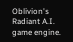Oblivion's Radiant A.I. game engine.